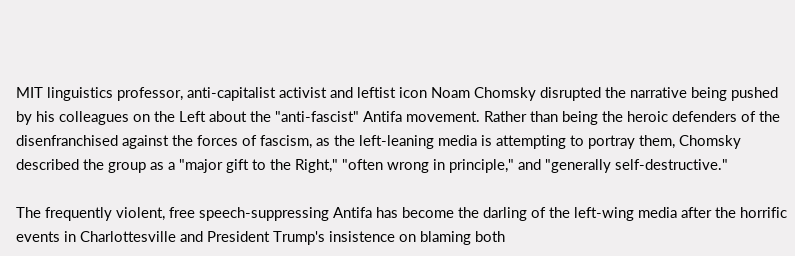MIT linguistics professor, anti-capitalist activist and leftist icon Noam Chomsky disrupted the narrative being pushed by his colleagues on the Left about the "anti-fascist" Antifa movement. Rather than being the heroic defenders of the disenfranchised against the forces of fascism, as the left-leaning media is attempting to portray them, Chomsky described the group as a "major gift to the Right," "often wrong in principle," and "generally self-destructive."

The frequently violent, free speech-suppressing Antifa has become the darling of the left-wing media after the horrific events in Charlottesville and President Trump's insistence on blaming both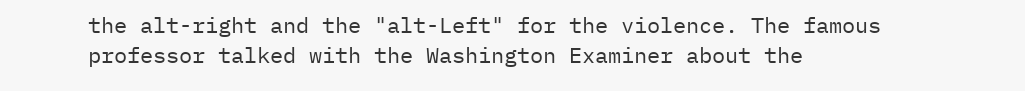the alt-right and the "alt-Left" for the violence. The famous professor talked with the Washington Examiner about the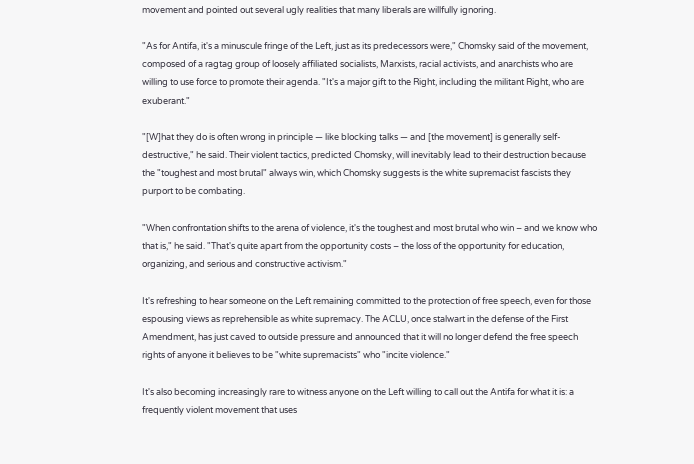movement and pointed out several ugly realities that many liberals are willfully ignoring.

"As for Antifa, it's a minuscule fringe of the Left, just as its predecessors were," Chomsky said of the movement, composed of a ragtag group of loosely affiliated socialists, Marxists, racial activists, and anarchists who are willing to use force to promote their agenda. "It's a major gift to the Right, including the militant Right, who are exuberant."

"[W]hat they do is often wrong in principle — like blocking talks — and [the movement] is generally self-destructive," he said. Their violent tactics, predicted Chomsky, will inevitably lead to their destruction because the "toughest and most brutal" always win, which Chomsky suggests is the white supremacist fascists they purport to be combating.

"When confrontation shifts to the arena of violence, it's the toughest and most brutal who win – and we know who that is," he said. "That's quite apart from the opportunity costs – the loss of the opportunity for education, organizing, and serious and constructive activism."

It's refreshing to hear someone on the Left remaining committed to the protection of free speech, even for those espousing views as reprehensible as white supremacy. The ACLU, once stalwart in the defense of the First Amendment, has just caved to outside pressure and announced that it will no longer defend the free speech rights of anyone it believes to be "white supremacists" who "incite violence."

It's also becoming increasingly rare to witness anyone on the Left willing to call out the Antifa for what it is: a frequently violent movement that uses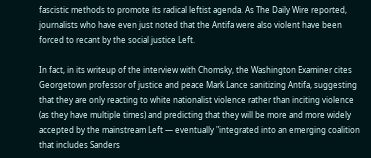fascistic methods to promote its radical leftist agenda. As The Daily Wire reported, journalists who have even just noted that the Antifa were also violent have been forced to recant by the social justice Left.

In fact, in its writeup of the interview with Chomsky, the Washington Examiner cites Georgetown professor of justice and peace Mark Lance sanitizing Antifa, suggesting that they are only reacting to white nationalist violence rather than inciting violence (as they have multiple times) and predicting that they will be more and more widely accepted by the mainstream Left — eventually "integrated into an emerging coalition that includes Sanders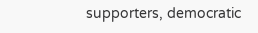supporters, democratic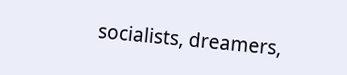socialists, dreamers,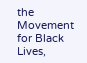the Movement for Black Lives,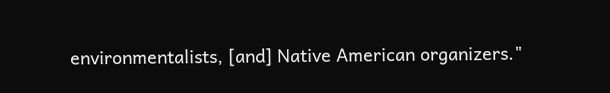environmentalists, [and] Native American organizers."